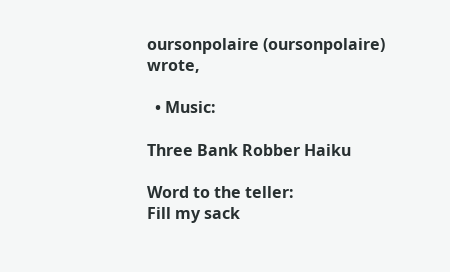oursonpolaire (oursonpolaire) wrote,

  • Music:

Three Bank Robber Haiku

Word to the teller:
Fill my sack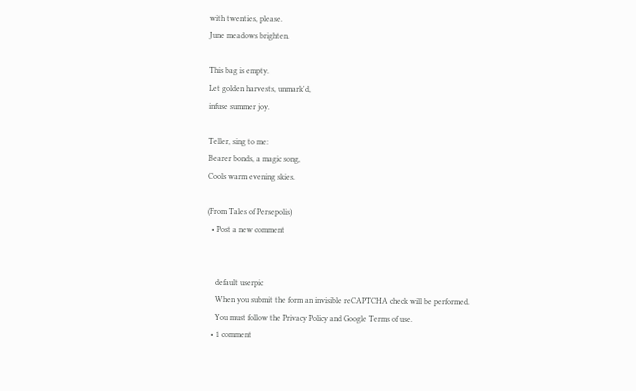with twenties, please.
June meadows brighten.

This bag is empty.
Let golden harvests, unmark'd,
infuse summer joy.

Teller, sing to me:
Bearer bonds, a magic song,
Cools warm evening skies.

(From Tales of Persepolis)
  • Post a new comment


    default userpic
    When you submit the form an invisible reCAPTCHA check will be performed.
    You must follow the Privacy Policy and Google Terms of use.
  • 1 comment